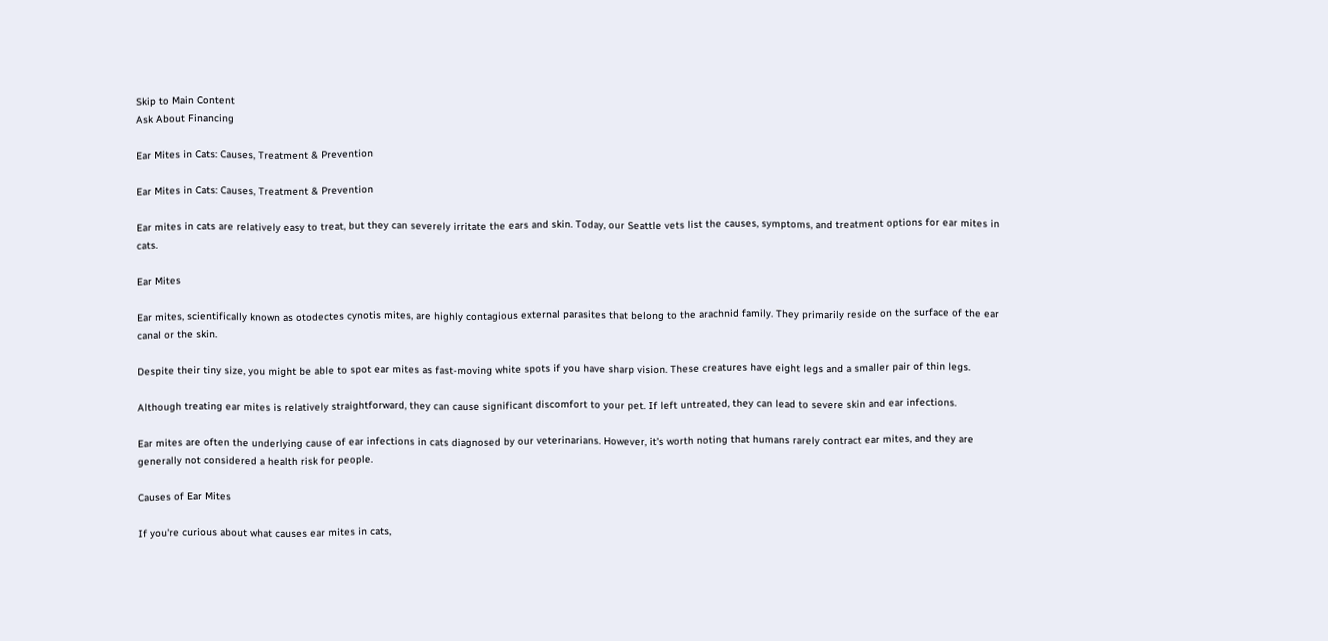Skip to Main Content
Ask About Financing

Ear Mites in Cats: Causes, Treatment & Prevention

Ear Mites in Cats: Causes, Treatment & Prevention

Ear mites in cats are relatively easy to treat, but they can severely irritate the ears and skin. Today, our Seattle vets list the causes, symptoms, and treatment options for ear mites in cats.

Ear Mites

Ear mites, scientifically known as otodectes cynotis mites, are highly contagious external parasites that belong to the arachnid family. They primarily reside on the surface of the ear canal or the skin.

Despite their tiny size, you might be able to spot ear mites as fast-moving white spots if you have sharp vision. These creatures have eight legs and a smaller pair of thin legs.

Although treating ear mites is relatively straightforward, they can cause significant discomfort to your pet. If left untreated, they can lead to severe skin and ear infections.

Ear mites are often the underlying cause of ear infections in cats diagnosed by our veterinarians. However, it's worth noting that humans rarely contract ear mites, and they are generally not considered a health risk for people.

Causes of Ear Mites

If you're curious about what causes ear mites in cats,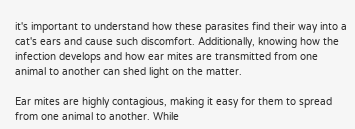it's important to understand how these parasites find their way into a cat's ears and cause such discomfort. Additionally, knowing how the infection develops and how ear mites are transmitted from one animal to another can shed light on the matter.

Ear mites are highly contagious, making it easy for them to spread from one animal to another. While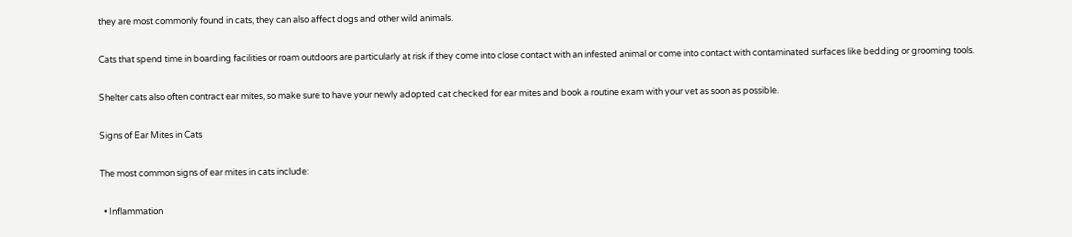they are most commonly found in cats, they can also affect dogs and other wild animals.

Cats that spend time in boarding facilities or roam outdoors are particularly at risk if they come into close contact with an infested animal or come into contact with contaminated surfaces like bedding or grooming tools.

Shelter cats also often contract ear mites, so make sure to have your newly adopted cat checked for ear mites and book a routine exam with your vet as soon as possible.

Signs of Ear Mites in Cats

The most common signs of ear mites in cats include:

  • Inflammation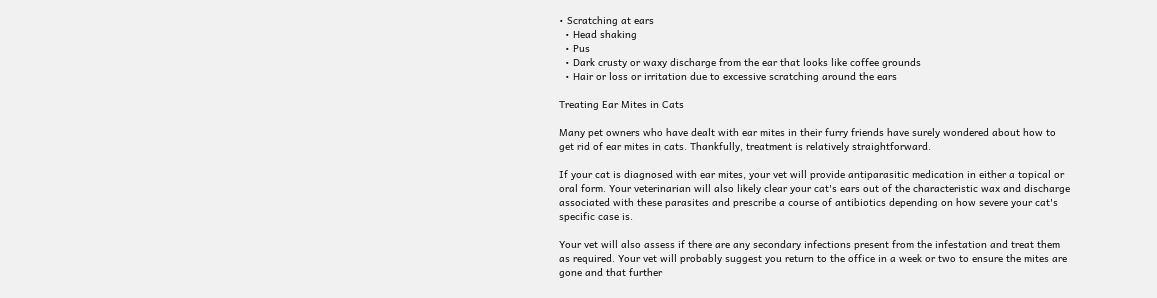• Scratching at ears
  • Head shaking
  • Pus
  • Dark crusty or waxy discharge from the ear that looks like coffee grounds
  • Hair or loss or irritation due to excessive scratching around the ears

Treating Ear Mites in Cats

Many pet owners who have dealt with ear mites in their furry friends have surely wondered about how to get rid of ear mites in cats. Thankfully, treatment is relatively straightforward.

If your cat is diagnosed with ear mites, your vet will provide antiparasitic medication in either a topical or oral form. Your veterinarian will also likely clear your cat's ears out of the characteristic wax and discharge associated with these parasites and prescribe a course of antibiotics depending on how severe your cat's specific case is.

Your vet will also assess if there are any secondary infections present from the infestation and treat them as required. Your vet will probably suggest you return to the office in a week or two to ensure the mites are gone and that further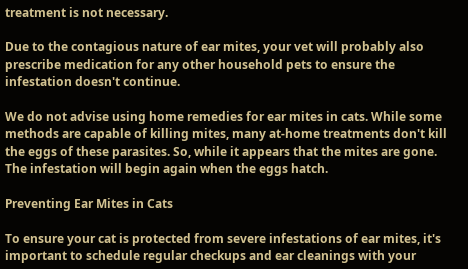treatment is not necessary.

Due to the contagious nature of ear mites, your vet will probably also prescribe medication for any other household pets to ensure the infestation doesn't continue.

We do not advise using home remedies for ear mites in cats. While some methods are capable of killing mites, many at-home treatments don't kill the eggs of these parasites. So, while it appears that the mites are gone. The infestation will begin again when the eggs hatch.

Preventing Ear Mites in Cats

To ensure your cat is protected from severe infestations of ear mites, it's important to schedule regular checkups and ear cleanings with your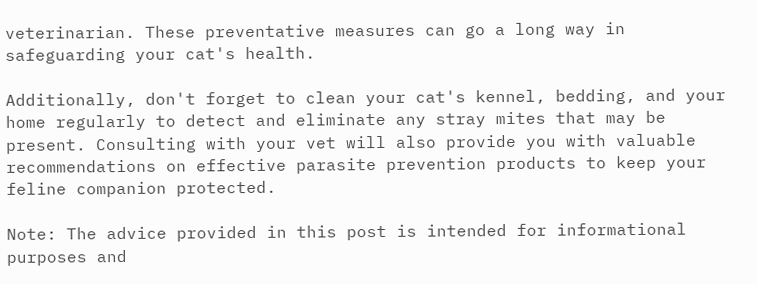veterinarian. These preventative measures can go a long way in safeguarding your cat's health.

Additionally, don't forget to clean your cat's kennel, bedding, and your home regularly to detect and eliminate any stray mites that may be present. Consulting with your vet will also provide you with valuable recommendations on effective parasite prevention products to keep your feline companion protected.

Note: The advice provided in this post is intended for informational purposes and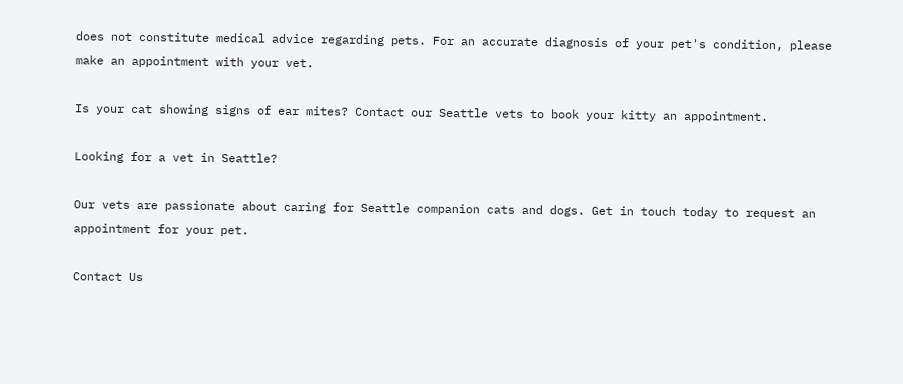does not constitute medical advice regarding pets. For an accurate diagnosis of your pet's condition, please make an appointment with your vet.

Is your cat showing signs of ear mites? Contact our Seattle vets to book your kitty an appointment.

Looking for a vet in Seattle?

Our vets are passionate about caring for Seattle companion cats and dogs. Get in touch today to request an appointment for your pet.

Contact Us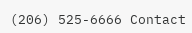(206) 525-6666 Contact